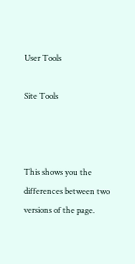User Tools

Site Tools



This shows you the differences between two versions of the page.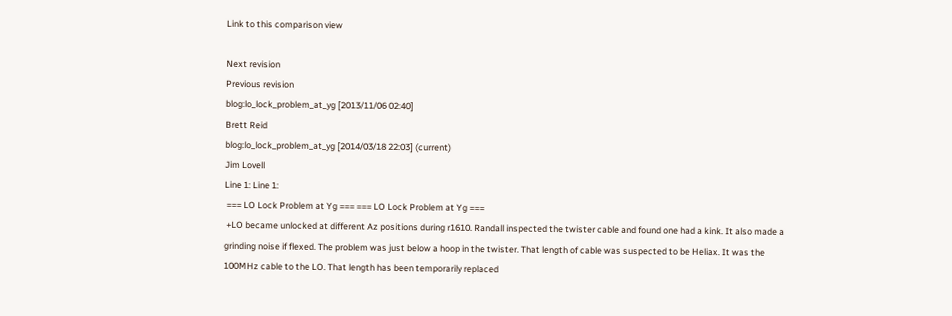Link to this comparison view

Next revision
Previous revision
blog:lo_lock_problem_at_yg [2013/11/06 02:40]
Brett Reid
blog:lo_lock_problem_at_yg [2014/03/18 22:03] (current)
Jim Lovell
Line 1: Line 1:
 === LO Lock Problem at Yg === === LO Lock Problem at Yg ===
 +LO became unlocked at different Az positions during r1610. Randall inspected the twister cable and found one had a kink. It also made a grinding noise if flexed. The problem was just below a hoop in the twister. That length of cable was suspected to be Heliax. It was the 100MHz cable to the LO. That length has been temporarily replaced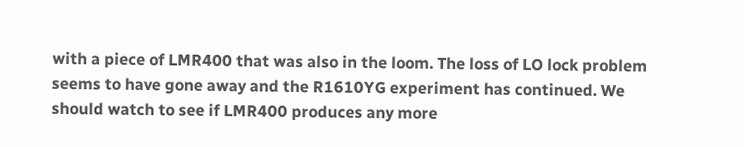with a piece of LMR400 that was also in the loom. The loss of LO lock problem seems to have gone away and the R1610YG experiment has continued. We should watch to see if LMR400 produces any more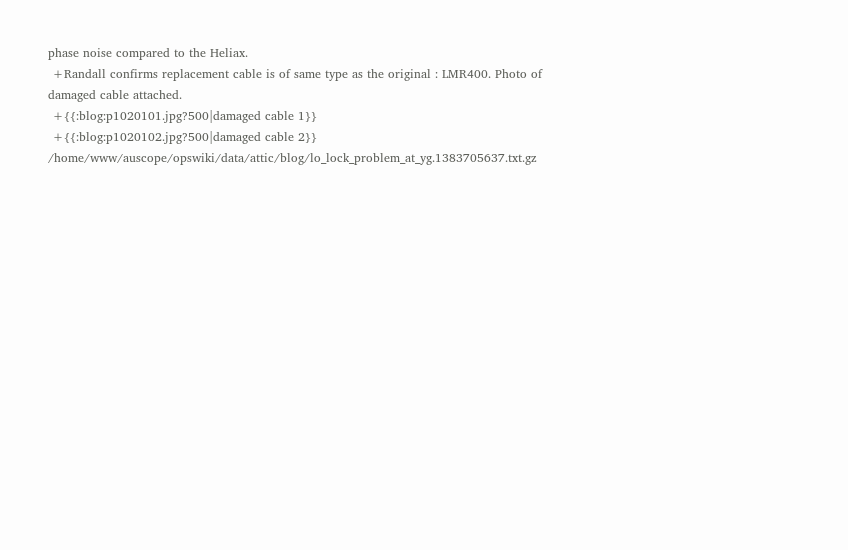phase noise compared to the Heliax.
 +Randall confirms replacement cable is of same type as the original : LMR400. Photo of damaged cable attached.
 +{{:blog:p1020101.jpg?500|damaged cable 1}}
 +{{:blog:p1020102.jpg?500|damaged cable 2}}
/home/www/auscope/opswiki/data/attic/blog/lo_lock_problem_at_yg.1383705637.txt.gz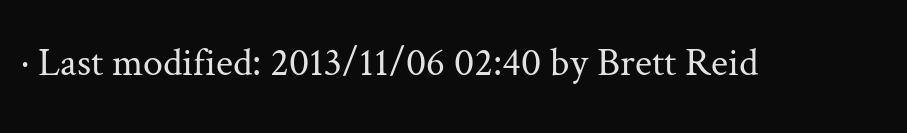· Last modified: 2013/11/06 02:40 by Brett Reid